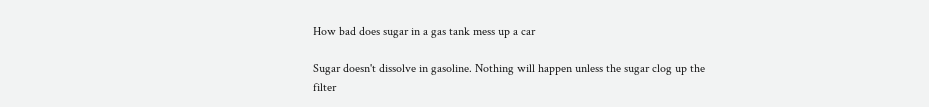How bad does sugar in a gas tank mess up a car

Sugar doesn't dissolve in gasoline. Nothing will happen unless the sugar clog up the filter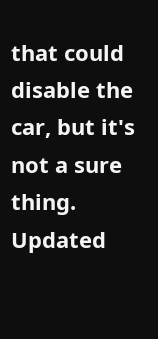that could disable the car, but it's not a sure thing.
Updated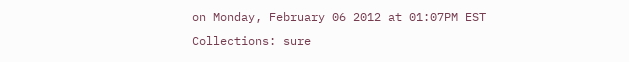on Monday, February 06 2012 at 01:07PM EST
Collections: sure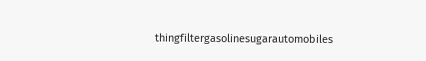thingfiltergasolinesugarautomobiles